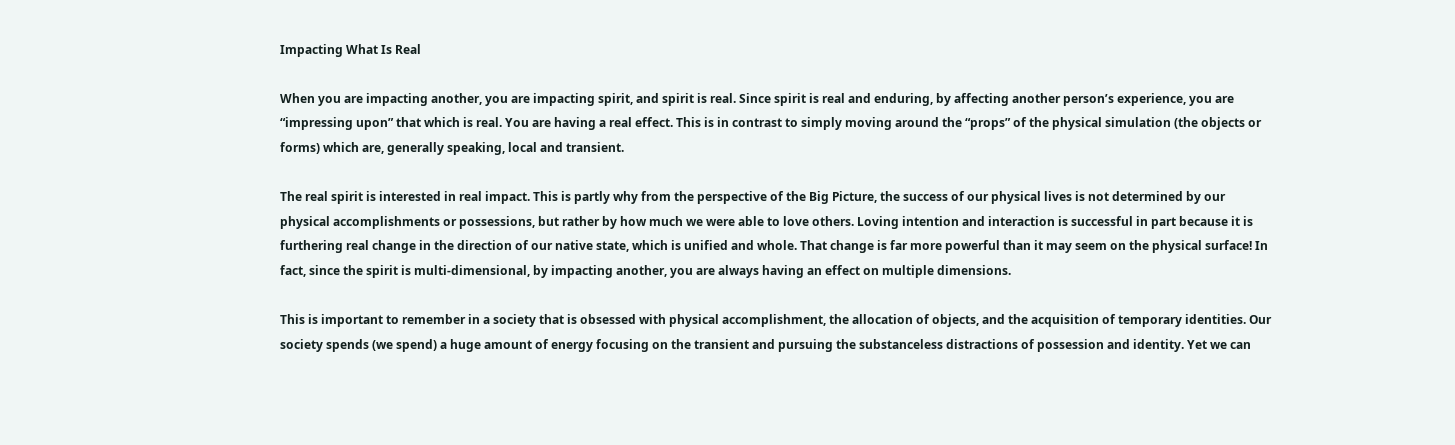Impacting What Is Real

When you are impacting another, you are impacting spirit, and spirit is real. Since spirit is real and enduring, by affecting another person’s experience, you are “impressing upon” that which is real. You are having a real effect. This is in contrast to simply moving around the “props” of the physical simulation (the objects or forms) which are, generally speaking, local and transient.

The real spirit is interested in real impact. This is partly why from the perspective of the Big Picture, the success of our physical lives is not determined by our physical accomplishments or possessions, but rather by how much we were able to love others. Loving intention and interaction is successful in part because it is furthering real change in the direction of our native state, which is unified and whole. That change is far more powerful than it may seem on the physical surface! In fact, since the spirit is multi-dimensional, by impacting another, you are always having an effect on multiple dimensions.

This is important to remember in a society that is obsessed with physical accomplishment, the allocation of objects, and the acquisition of temporary identities. Our society spends (we spend) a huge amount of energy focusing on the transient and pursuing the substanceless distractions of possession and identity. Yet we can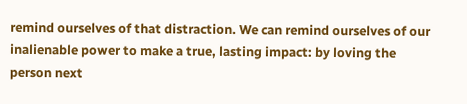remind ourselves of that distraction. We can remind ourselves of our inalienable power to make a true, lasting impact: by loving the person next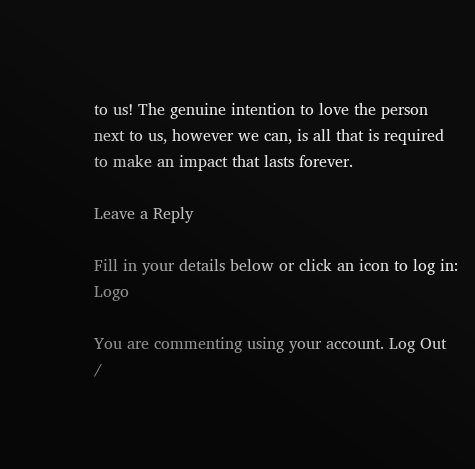to us! The genuine intention to love the person next to us, however we can, is all that is required to make an impact that lasts forever.

Leave a Reply

Fill in your details below or click an icon to log in: Logo

You are commenting using your account. Log Out /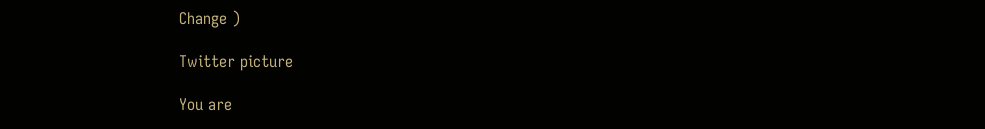Change )

Twitter picture

You are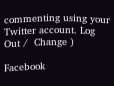commenting using your Twitter account. Log Out /  Change )

Facebook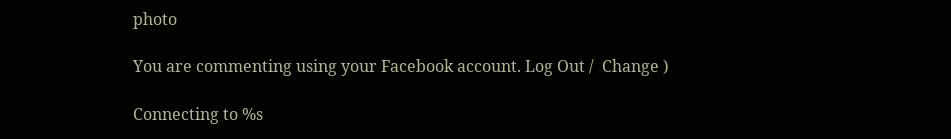photo

You are commenting using your Facebook account. Log Out /  Change )

Connecting to %s